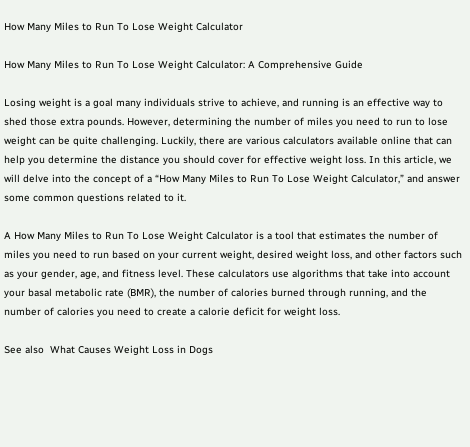How Many Miles to Run To Lose Weight Calculator

How Many Miles to Run To Lose Weight Calculator: A Comprehensive Guide

Losing weight is a goal many individuals strive to achieve, and running is an effective way to shed those extra pounds. However, determining the number of miles you need to run to lose weight can be quite challenging. Luckily, there are various calculators available online that can help you determine the distance you should cover for effective weight loss. In this article, we will delve into the concept of a “How Many Miles to Run To Lose Weight Calculator,” and answer some common questions related to it.

A How Many Miles to Run To Lose Weight Calculator is a tool that estimates the number of miles you need to run based on your current weight, desired weight loss, and other factors such as your gender, age, and fitness level. These calculators use algorithms that take into account your basal metabolic rate (BMR), the number of calories burned through running, and the number of calories you need to create a calorie deficit for weight loss.

See also  What Causes Weight Loss in Dogs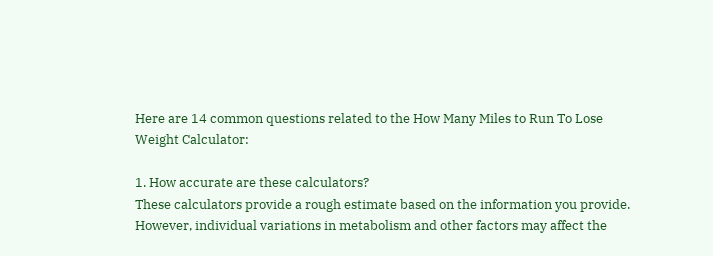Here are 14 common questions related to the How Many Miles to Run To Lose Weight Calculator:

1. How accurate are these calculators?
These calculators provide a rough estimate based on the information you provide. However, individual variations in metabolism and other factors may affect the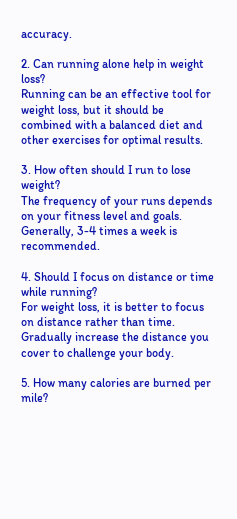accuracy.

2. Can running alone help in weight loss?
Running can be an effective tool for weight loss, but it should be combined with a balanced diet and other exercises for optimal results.

3. How often should I run to lose weight?
The frequency of your runs depends on your fitness level and goals. Generally, 3-4 times a week is recommended.

4. Should I focus on distance or time while running?
For weight loss, it is better to focus on distance rather than time. Gradually increase the distance you cover to challenge your body.

5. How many calories are burned per mile?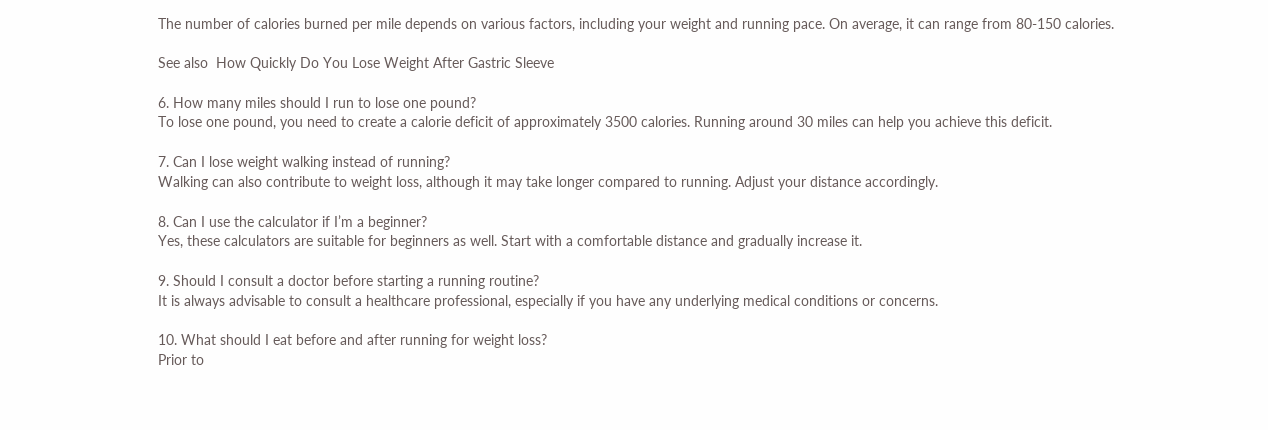The number of calories burned per mile depends on various factors, including your weight and running pace. On average, it can range from 80-150 calories.

See also  How Quickly Do You Lose Weight After Gastric Sleeve

6. How many miles should I run to lose one pound?
To lose one pound, you need to create a calorie deficit of approximately 3500 calories. Running around 30 miles can help you achieve this deficit.

7. Can I lose weight walking instead of running?
Walking can also contribute to weight loss, although it may take longer compared to running. Adjust your distance accordingly.

8. Can I use the calculator if I’m a beginner?
Yes, these calculators are suitable for beginners as well. Start with a comfortable distance and gradually increase it.

9. Should I consult a doctor before starting a running routine?
It is always advisable to consult a healthcare professional, especially if you have any underlying medical conditions or concerns.

10. What should I eat before and after running for weight loss?
Prior to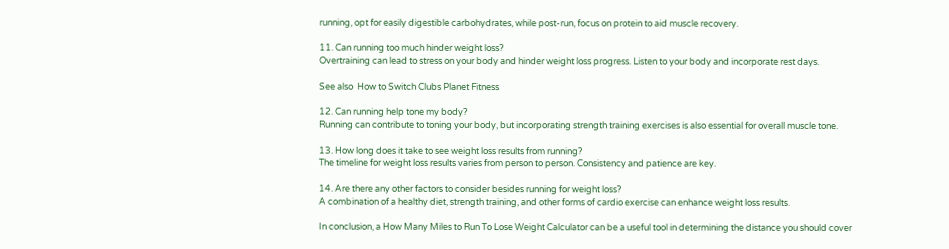running, opt for easily digestible carbohydrates, while post-run, focus on protein to aid muscle recovery.

11. Can running too much hinder weight loss?
Overtraining can lead to stress on your body and hinder weight loss progress. Listen to your body and incorporate rest days.

See also  How to Switch Clubs Planet Fitness

12. Can running help tone my body?
Running can contribute to toning your body, but incorporating strength training exercises is also essential for overall muscle tone.

13. How long does it take to see weight loss results from running?
The timeline for weight loss results varies from person to person. Consistency and patience are key.

14. Are there any other factors to consider besides running for weight loss?
A combination of a healthy diet, strength training, and other forms of cardio exercise can enhance weight loss results.

In conclusion, a How Many Miles to Run To Lose Weight Calculator can be a useful tool in determining the distance you should cover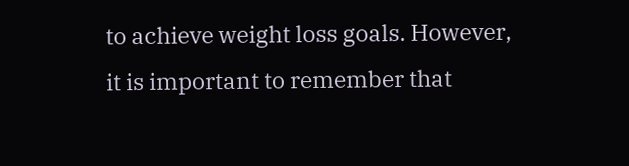to achieve weight loss goals. However, it is important to remember that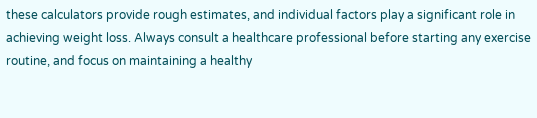these calculators provide rough estimates, and individual factors play a significant role in achieving weight loss. Always consult a healthcare professional before starting any exercise routine, and focus on maintaining a healthy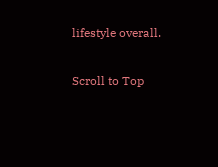lifestyle overall.

Scroll to Top